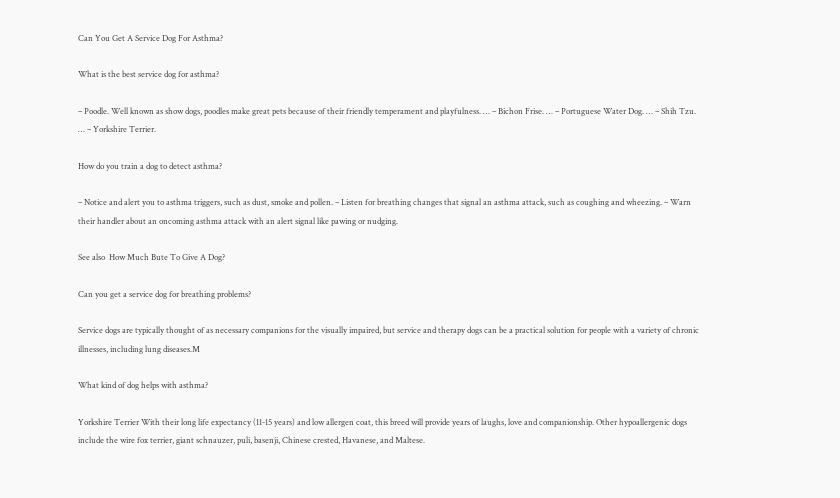Can You Get A Service Dog For Asthma?

What is the best service dog for asthma?

– Poodle. Well known as show dogs, poodles make great pets because of their friendly temperament and playfulness. … – Bichon Frise. … – Portuguese Water Dog. … – Shih Tzu. … – Yorkshire Terrier.

How do you train a dog to detect asthma?

– Notice and alert you to asthma triggers, such as dust, smoke and pollen. – Listen for breathing changes that signal an asthma attack, such as coughing and wheezing. – Warn their handler about an oncoming asthma attack with an alert signal like pawing or nudging.

See also  How Much Bute To Give A Dog?

Can you get a service dog for breathing problems?

Service dogs are typically thought of as necessary companions for the visually impaired, but service and therapy dogs can be a practical solution for people with a variety of chronic illnesses, including lung diseases.M

What kind of dog helps with asthma?

Yorkshire Terrier With their long life expectancy (11-15 years) and low allergen coat, this breed will provide years of laughs, love and companionship. Other hypoallergenic dogs include the wire fox terrier, giant schnauzer, puli, basenji, Chinese crested, Havanese, and Maltese.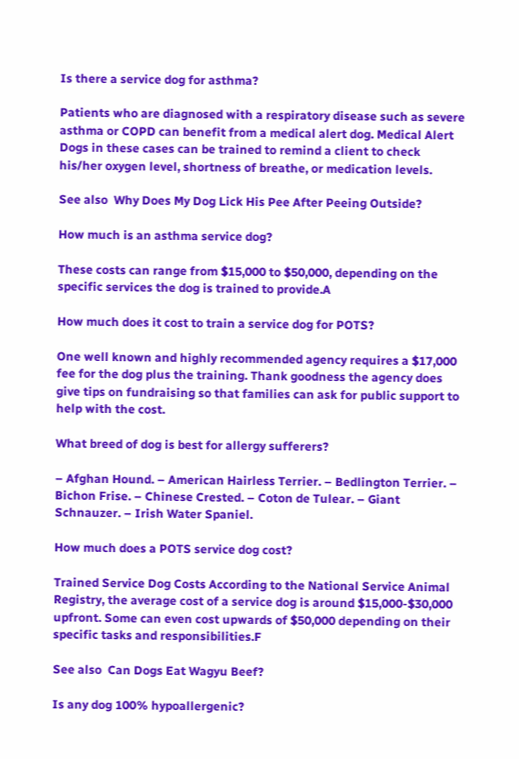Is there a service dog for asthma?

Patients who are diagnosed with a respiratory disease such as severe asthma or COPD can benefit from a medical alert dog. Medical Alert Dogs in these cases can be trained to remind a client to check his/her oxygen level, shortness of breathe, or medication levels.

See also  Why Does My Dog Lick His Pee After Peeing Outside?

How much is an asthma service dog?

These costs can range from $15,000 to $50,000, depending on the specific services the dog is trained to provide.A

How much does it cost to train a service dog for POTS?

One well known and highly recommended agency requires a $17,000 fee for the dog plus the training. Thank goodness the agency does give tips on fundraising so that families can ask for public support to help with the cost.

What breed of dog is best for allergy sufferers?

– Afghan Hound. – American Hairless Terrier. – Bedlington Terrier. – Bichon Frise. – Chinese Crested. – Coton de Tulear. – Giant Schnauzer. – Irish Water Spaniel.

How much does a POTS service dog cost?

Trained Service Dog Costs According to the National Service Animal Registry, the average cost of a service dog is around $15,000-$30,000 upfront. Some can even cost upwards of $50,000 depending on their specific tasks and responsibilities.F

See also  Can Dogs Eat Wagyu Beef?

Is any dog 100% hypoallergenic?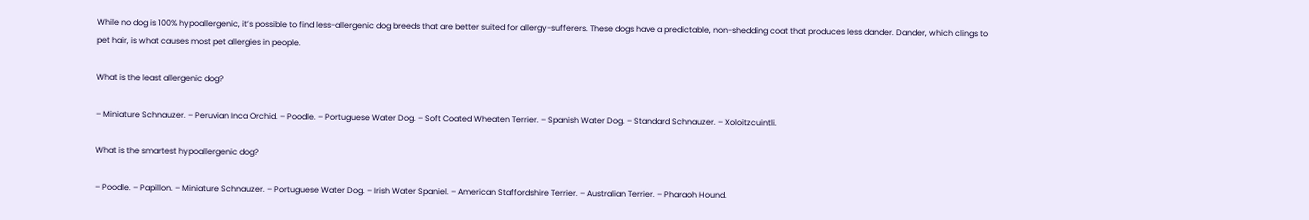While no dog is 100% hypoallergenic, it’s possible to find less-allergenic dog breeds that are better suited for allergy-sufferers. These dogs have a predictable, non-shedding coat that produces less dander. Dander, which clings to pet hair, is what causes most pet allergies in people.

What is the least allergenic dog?

– Miniature Schnauzer. – Peruvian Inca Orchid. – Poodle. – Portuguese Water Dog. – Soft Coated Wheaten Terrier. – Spanish Water Dog. – Standard Schnauzer. – Xoloitzcuintli.

What is the smartest hypoallergenic dog?

– Poodle. – Papillon. – Miniature Schnauzer. – Portuguese Water Dog. – Irish Water Spaniel. – American Staffordshire Terrier. – Australian Terrier. – Pharaoh Hound.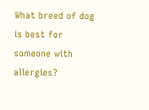What breed of dog is best for someone with allergies?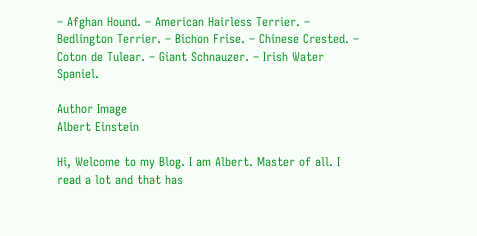– Afghan Hound. – American Hairless Terrier. – Bedlington Terrier. – Bichon Frise. – Chinese Crested. – Coton de Tulear. – Giant Schnauzer. – Irish Water Spaniel.

Author Image
Albert Einstein

Hi, Welcome to my Blog. I am Albert. Master of all. I read a lot and that has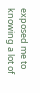exposed me to knowing a lot of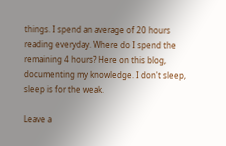things. I spend an average of 20 hours reading everyday. Where do I spend the remaining 4 hours? Here on this blog, documenting my knowledge. I don't sleep, sleep is for the weak.

Leave a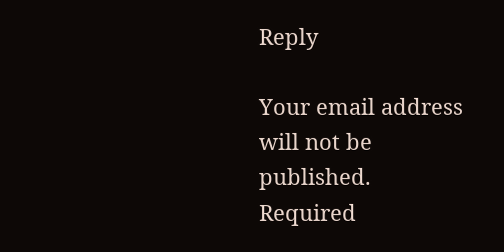Reply

Your email address will not be published. Required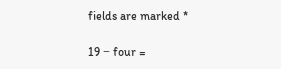fields are marked *

19 − four =